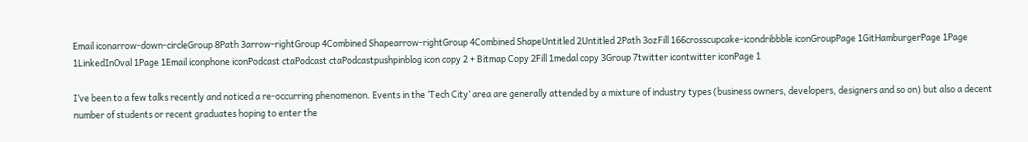Email iconarrow-down-circleGroup 8Path 3arrow-rightGroup 4Combined Shapearrow-rightGroup 4Combined ShapeUntitled 2Untitled 2Path 3ozFill 166crosscupcake-icondribbble iconGroupPage 1GitHamburgerPage 1Page 1LinkedInOval 1Page 1Email iconphone iconPodcast ctaPodcast ctaPodcastpushpinblog icon copy 2 + Bitmap Copy 2Fill 1medal copy 3Group 7twitter icontwitter iconPage 1

I’ve been to a few talks recently and noticed a re-occurring phenomenon. Events in the ‘Tech City’ area are generally attended by a mixture of industry types (business owners, developers, designers and so on) but also a decent number of students or recent graduates hoping to enter the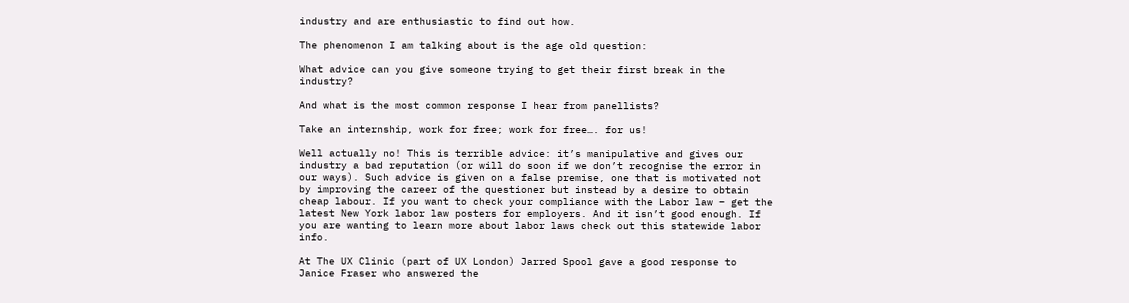industry and are enthusiastic to find out how.

The phenomenon I am talking about is the age old question:

What advice can you give someone trying to get their first break in the industry?

And what is the most common response I hear from panellists?

Take an internship, work for free; work for free…. for us!

Well actually no! This is terrible advice: it’s manipulative and gives our industry a bad reputation (or will do soon if we don’t recognise the error in our ways). Such advice is given on a false premise, one that is motivated not by improving the career of the questioner but instead by a desire to obtain cheap labour. If you want to check your compliance with the Labor law – get the latest New York labor law posters for employers. And it isn’t good enough. If you are wanting to learn more about labor laws check out this statewide labor info.

At The UX Clinic (part of UX London) Jarred Spool gave a good response to Janice Fraser who answered the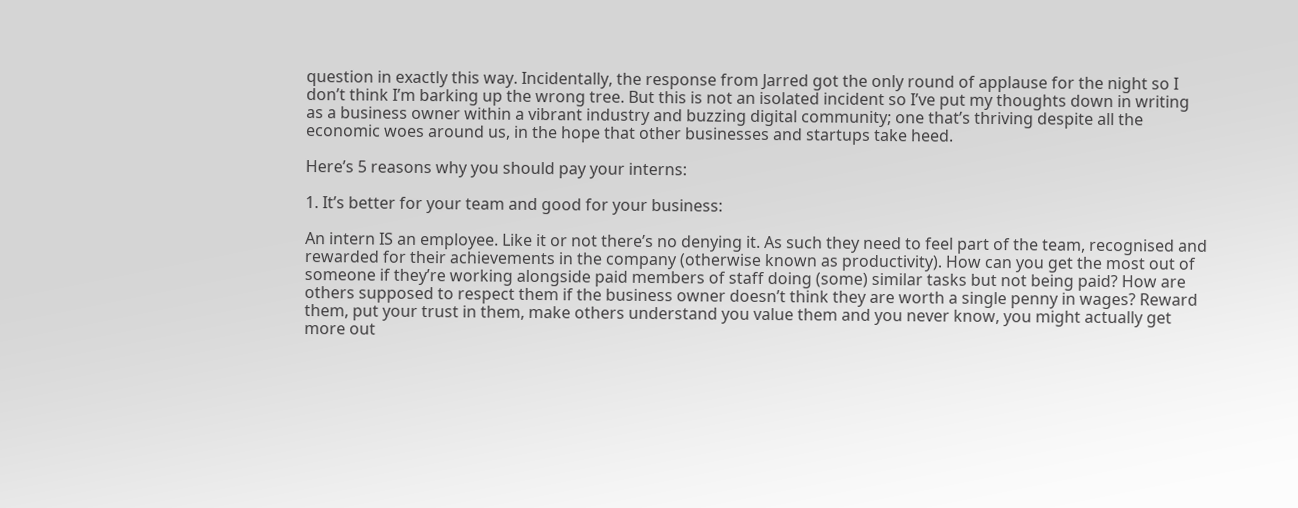question in exactly this way. Incidentally, the response from Jarred got the only round of applause for the night so I don’t think I’m barking up the wrong tree. But this is not an isolated incident so I’ve put my thoughts down in writing as a business owner within a vibrant industry and buzzing digital community; one that’s thriving despite all the economic woes around us, in the hope that other businesses and startups take heed.

Here’s 5 reasons why you should pay your interns:

1. It’s better for your team and good for your business:

An intern IS an employee. Like it or not there’s no denying it. As such they need to feel part of the team, recognised and rewarded for their achievements in the company (otherwise known as productivity). How can you get the most out of someone if they’re working alongside paid members of staff doing (some) similar tasks but not being paid? How are others supposed to respect them if the business owner doesn’t think they are worth a single penny in wages? Reward them, put your trust in them, make others understand you value them and you never know, you might actually get more out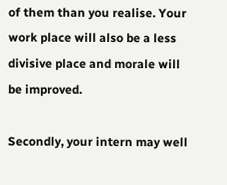of them than you realise. Your work place will also be a less divisive place and morale will be improved.

Secondly, your intern may well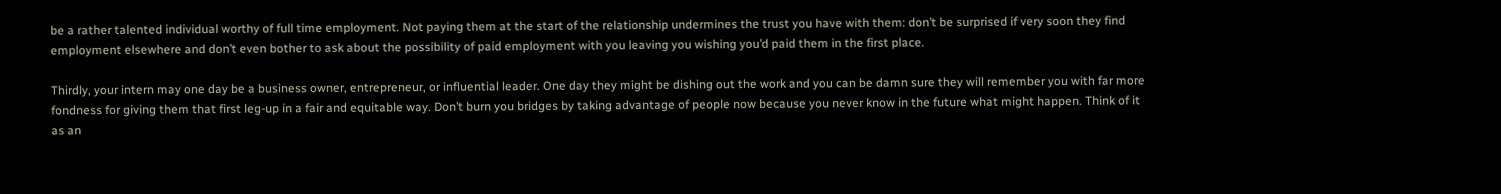be a rather talented individual worthy of full time employment. Not paying them at the start of the relationship undermines the trust you have with them: don’t be surprised if very soon they find employment elsewhere and don’t even bother to ask about the possibility of paid employment with you leaving you wishing you’d paid them in the first place.

Thirdly, your intern may one day be a business owner, entrepreneur, or influential leader. One day they might be dishing out the work and you can be damn sure they will remember you with far more fondness for giving them that first leg-up in a fair and equitable way. Don’t burn you bridges by taking advantage of people now because you never know in the future what might happen. Think of it as an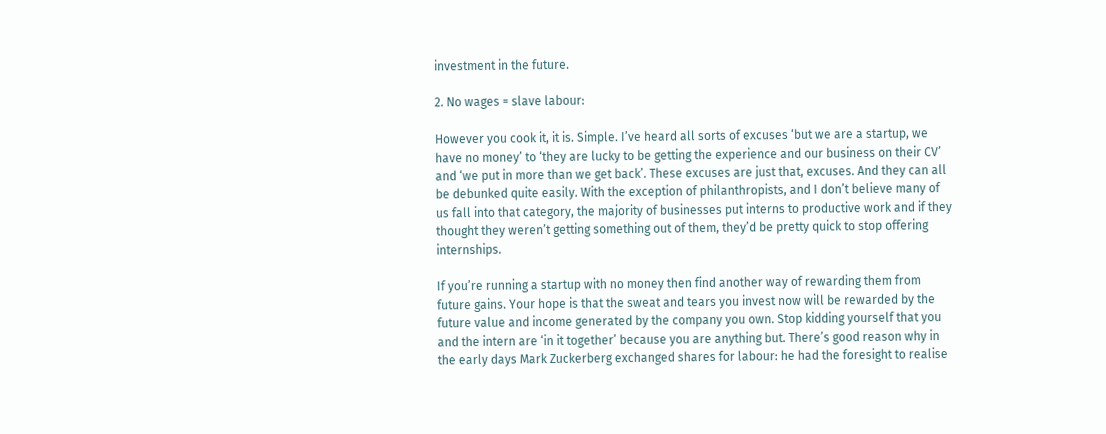investment in the future.

2. No wages = slave labour:

However you cook it, it is. Simple. I’ve heard all sorts of excuses ‘but we are a startup, we have no money’ to ‘they are lucky to be getting the experience and our business on their CV’ and ‘we put in more than we get back’. These excuses are just that, excuses. And they can all be debunked quite easily. With the exception of philanthropists, and I don’t believe many of us fall into that category, the majority of businesses put interns to productive work and if they thought they weren’t getting something out of them, they’d be pretty quick to stop offering internships.

If you’re running a startup with no money then find another way of rewarding them from future gains. Your hope is that the sweat and tears you invest now will be rewarded by the future value and income generated by the company you own. Stop kidding yourself that you and the intern are ‘in it together’ because you are anything but. There’s good reason why in the early days Mark Zuckerberg exchanged shares for labour: he had the foresight to realise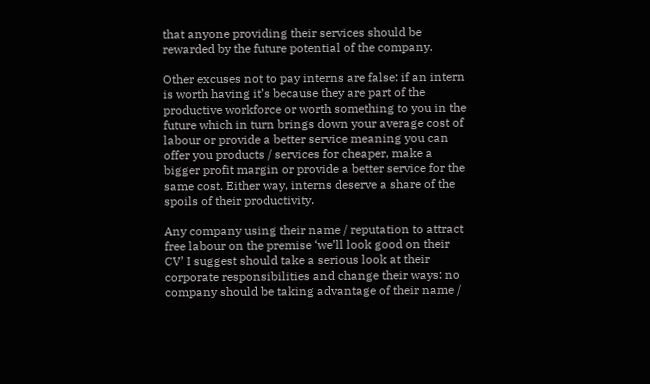that anyone providing their services should be rewarded by the future potential of the company.

Other excuses not to pay interns are false: if an intern is worth having it’s because they are part of the productive workforce or worth something to you in the future which in turn brings down your average cost of labour or provide a better service meaning you can offer you products / services for cheaper, make a bigger profit margin or provide a better service for the same cost. Either way, interns deserve a share of the spoils of their productivity.

Any company using their name / reputation to attract free labour on the premise ‘we’ll look good on their CV’ I suggest should take a serious look at their corporate responsibilities and change their ways: no company should be taking advantage of their name /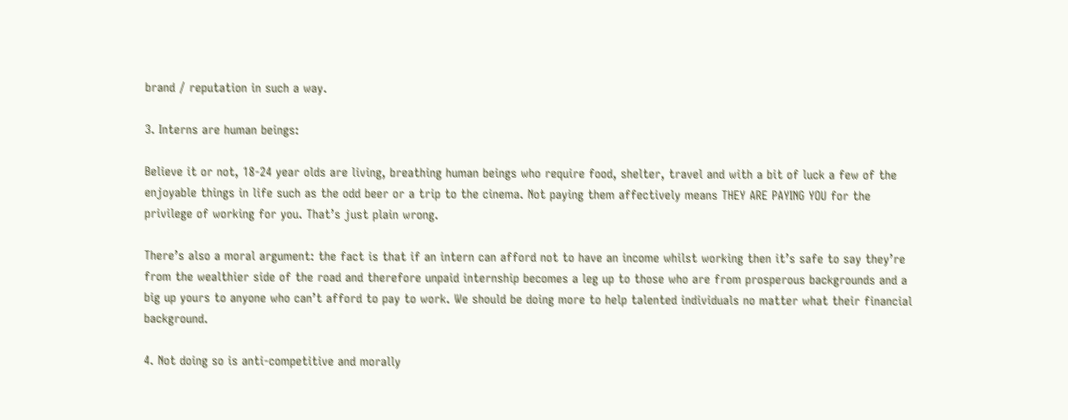brand / reputation in such a way.

3. Interns are human beings:

Believe it or not, 18-24 year olds are living, breathing human beings who require food, shelter, travel and with a bit of luck a few of the enjoyable things in life such as the odd beer or a trip to the cinema. Not paying them affectively means THEY ARE PAYING YOU for the privilege of working for you. That’s just plain wrong.

There’s also a moral argument: the fact is that if an intern can afford not to have an income whilst working then it’s safe to say they’re from the wealthier side of the road and therefore unpaid internship becomes a leg up to those who are from prosperous backgrounds and a big up yours to anyone who can’t afford to pay to work. We should be doing more to help talented individuals no matter what their financial background.

4. Not doing so is anti-competitive and morally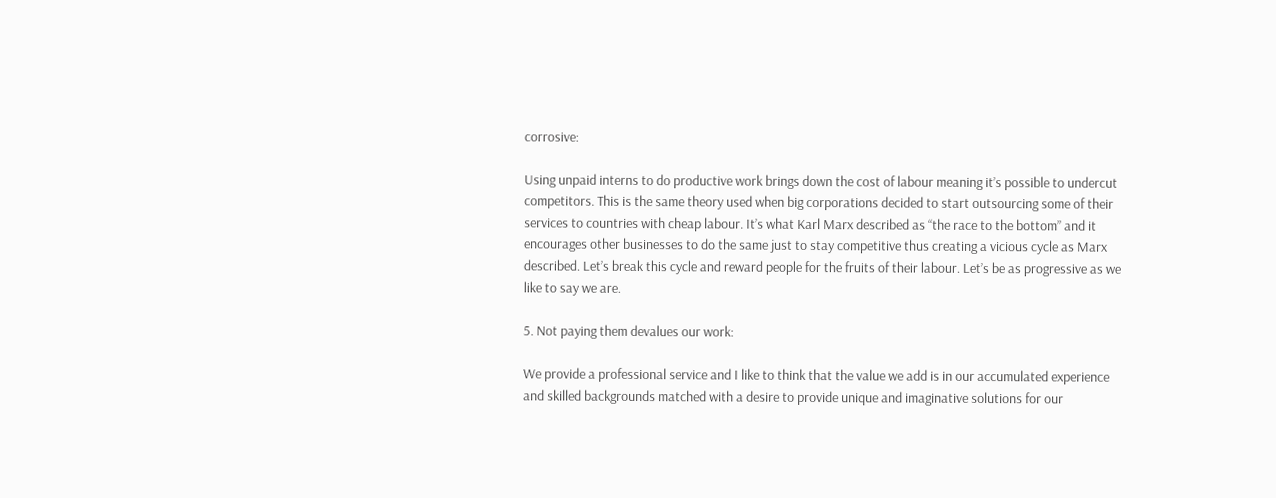corrosive:

Using unpaid interns to do productive work brings down the cost of labour meaning it’s possible to undercut competitors. This is the same theory used when big corporations decided to start outsourcing some of their services to countries with cheap labour. It’s what Karl Marx described as “the race to the bottom” and it encourages other businesses to do the same just to stay competitive thus creating a vicious cycle as Marx described. Let’s break this cycle and reward people for the fruits of their labour. Let’s be as progressive as we like to say we are.

5. Not paying them devalues our work:

We provide a professional service and I like to think that the value we add is in our accumulated experience and skilled backgrounds matched with a desire to provide unique and imaginative solutions for our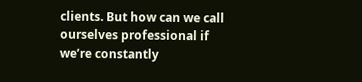clients. But how can we call ourselves professional if we’re constantly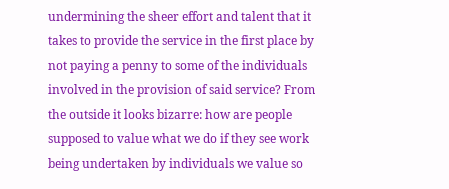undermining the sheer effort and talent that it takes to provide the service in the first place by not paying a penny to some of the individuals involved in the provision of said service? From the outside it looks bizarre: how are people supposed to value what we do if they see work being undertaken by individuals we value so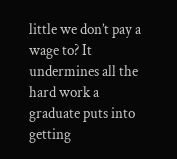little we don’t pay a wage to? It undermines all the hard work a graduate puts into getting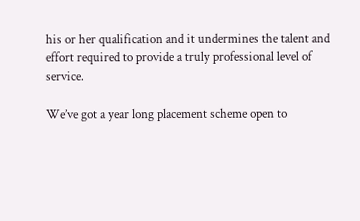his or her qualification and it undermines the talent and effort required to provide a truly professional level of service.

We’ve got a year long placement scheme open to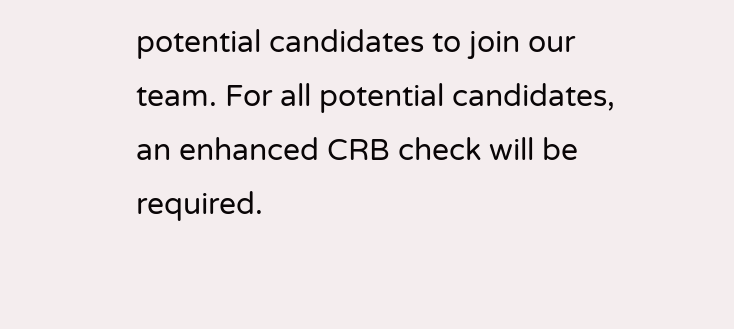potential candidates to join our team. For all potential candidates, an enhanced CRB check will be required.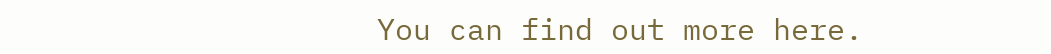You can find out more here.